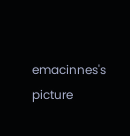emacinnes's picture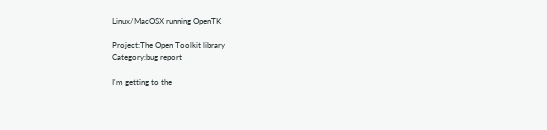Linux/MacOSX running OpenTK

Project:The Open Toolkit library
Category:bug report

I'm getting to the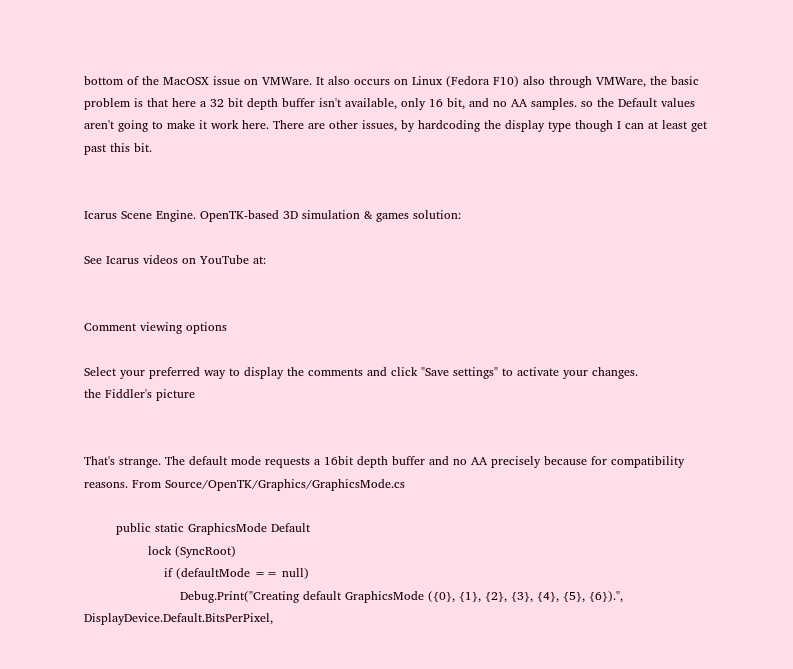bottom of the MacOSX issue on VMWare. It also occurs on Linux (Fedora F10) also through VMWare, the basic problem is that here a 32 bit depth buffer isn't available, only 16 bit, and no AA samples. so the Default values aren't going to make it work here. There are other issues, by hardcoding the display type though I can at least get past this bit.


Icarus Scene Engine. OpenTK-based 3D simulation & games solution:

See Icarus videos on YouTube at:


Comment viewing options

Select your preferred way to display the comments and click "Save settings" to activate your changes.
the Fiddler's picture


That's strange. The default mode requests a 16bit depth buffer and no AA precisely because for compatibility reasons. From Source/OpenTK/Graphics/GraphicsMode.cs

        public static GraphicsMode Default
                lock (SyncRoot)
                    if (defaultMode == null)
                        Debug.Print("Creating default GraphicsMode ({0}, {1}, {2}, {3}, {4}, {5}, {6}).", DisplayDevice.Default.BitsPerPixel,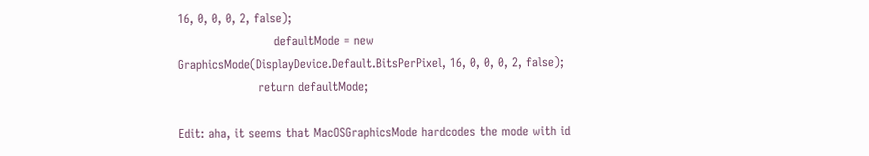16, 0, 0, 0, 2, false);
                        defaultMode = new GraphicsMode(DisplayDevice.Default.BitsPerPixel, 16, 0, 0, 0, 2, false);
                    return defaultMode;

Edit: aha, it seems that MacOSGraphicsMode hardcodes the mode with id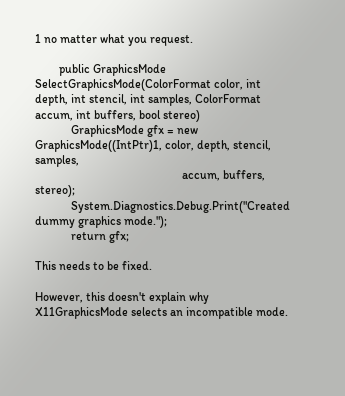1 no matter what you request.

        public GraphicsMode SelectGraphicsMode(ColorFormat color, int depth, int stencil, int samples, ColorFormat accum, int buffers, bool stereo)
            GraphicsMode gfx = new GraphicsMode((IntPtr)1, color, depth, stencil, samples,
                                                 accum, buffers, stereo);
            System.Diagnostics.Debug.Print("Created dummy graphics mode.");
            return gfx;

This needs to be fixed.

However, this doesn't explain why X11GraphicsMode selects an incompatible mode.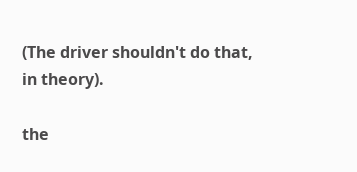(The driver shouldn't do that, in theory).

the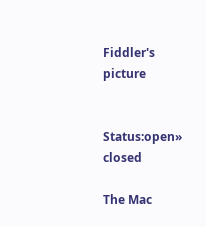Fiddler's picture


Status:open» closed

The Mac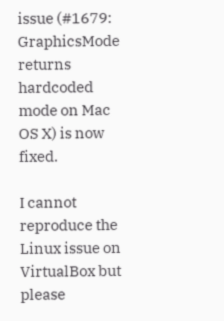issue (#1679: GraphicsMode returns hardcoded mode on Mac OS X) is now fixed.

I cannot reproduce the Linux issue on VirtualBox but please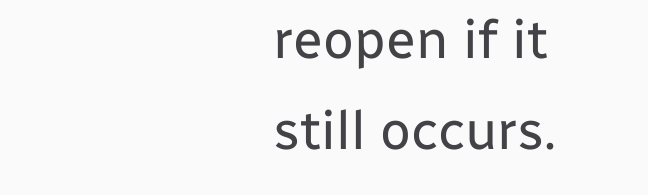reopen if it still occurs.